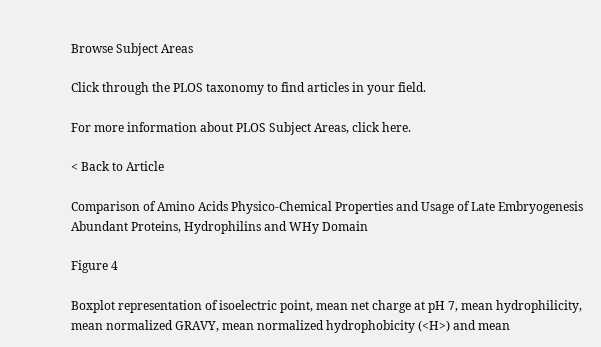Browse Subject Areas

Click through the PLOS taxonomy to find articles in your field.

For more information about PLOS Subject Areas, click here.

< Back to Article

Comparison of Amino Acids Physico-Chemical Properties and Usage of Late Embryogenesis Abundant Proteins, Hydrophilins and WHy Domain

Figure 4

Boxplot representation of isoelectric point, mean net charge at pH 7, mean hydrophilicity, mean normalized GRAVY, mean normalized hydrophobicity (<H>) and mean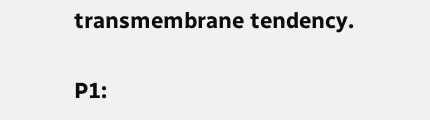transmembrane tendency.

P1: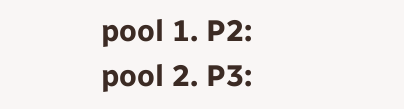pool 1. P2: pool 2. P3: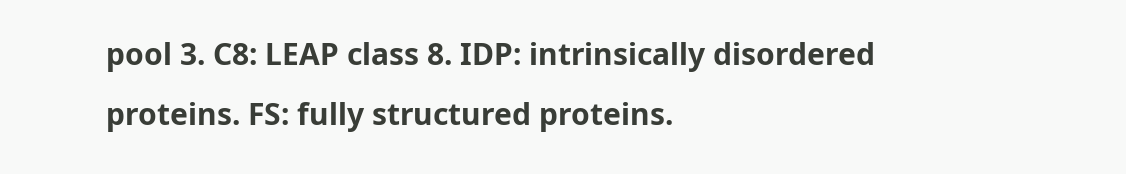pool 3. C8: LEAP class 8. IDP: intrinsically disordered proteins. FS: fully structured proteins.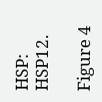HSP: HSP12.

Figure 4